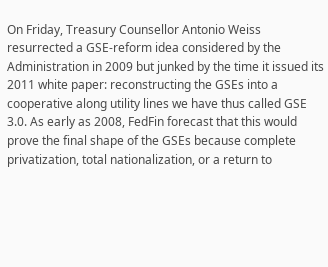On Friday, Treasury Counsellor Antonio Weiss resurrected a GSE-reform idea considered by the Administration in 2009 but junked by the time it issued its 2011 white paper: reconstructing the GSEs into a cooperative along utility lines we have thus called GSE 3.0. As early as 2008, FedFin forecast that this would prove the final shape of the GSEs because complete privatization, total nationalization, or a return to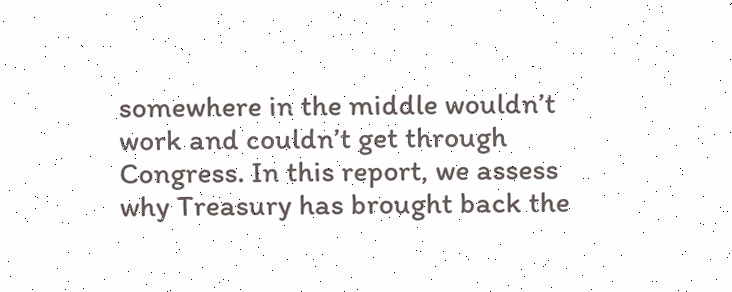somewhere in the middle wouldn’t work and couldn’t get through Congress. In this report, we assess why Treasury has brought back the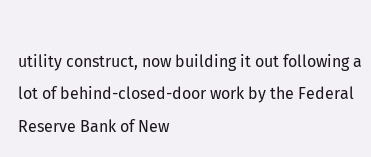utility construct, now building it out following a lot of behind-closed-door work by the Federal Reserve Bank of New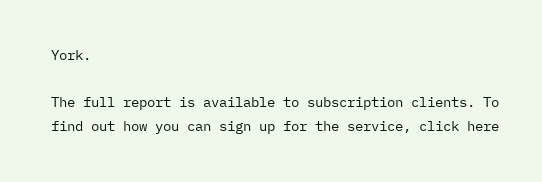York.

The full report is available to subscription clients. To find out how you can sign up for the service, click here